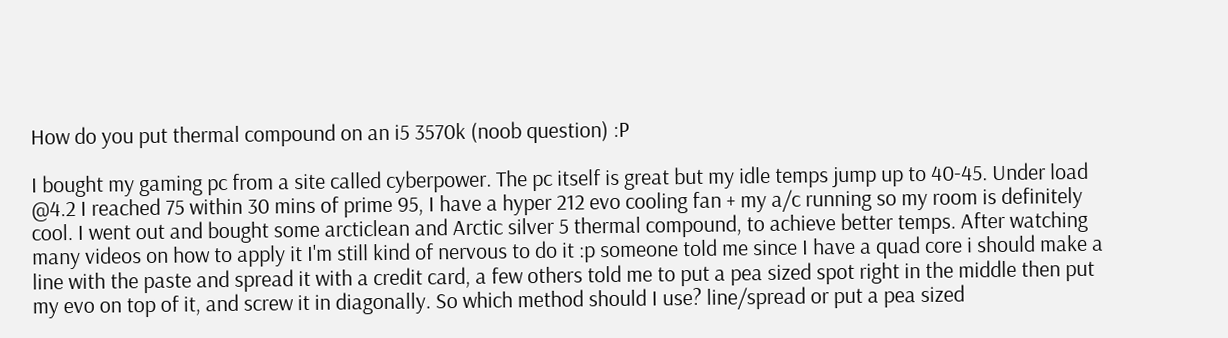How do you put thermal compound on an i5 3570k (noob question) :P

I bought my gaming pc from a site called cyberpower. The pc itself is great but my idle temps jump up to 40-45. Under load @4.2 I reached 75 within 30 mins of prime 95, I have a hyper 212 evo cooling fan + my a/c running so my room is definitely cool. I went out and bought some arcticlean and Arctic silver 5 thermal compound, to achieve better temps. After watching many videos on how to apply it I'm still kind of nervous to do it :p someone told me since I have a quad core i should make a line with the paste and spread it with a credit card, a few others told me to put a pea sized spot right in the middle then put my evo on top of it, and screw it in diagonally. So which method should I use? line/spread or put a pea sized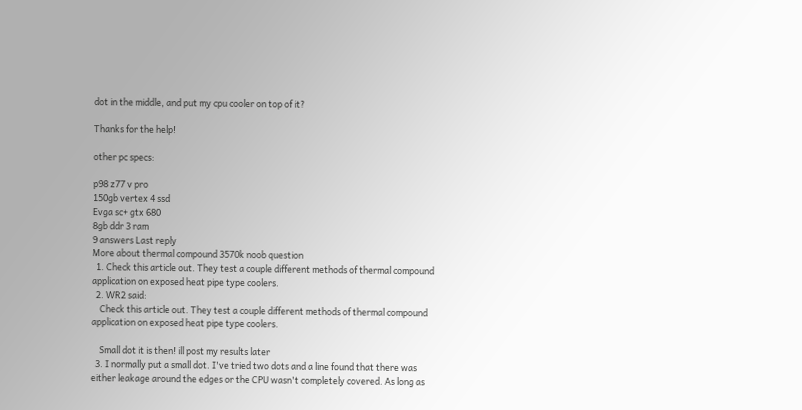dot in the middle, and put my cpu cooler on top of it?

Thanks for the help!

other pc specs:

p98 z77 v pro
150gb vertex 4 ssd
Evga sc+ gtx 680
8gb ddr 3 ram
9 answers Last reply
More about thermal compound 3570k noob question
  1. Check this article out. They test a couple different methods of thermal compound application on exposed heat pipe type coolers.
  2. WR2 said:
    Check this article out. They test a couple different methods of thermal compound application on exposed heat pipe type coolers.

    Small dot it is then! ill post my results later
  3. I normally put a small dot. I've tried two dots and a line found that there was either leakage around the edges or the CPU wasn't completely covered. As long as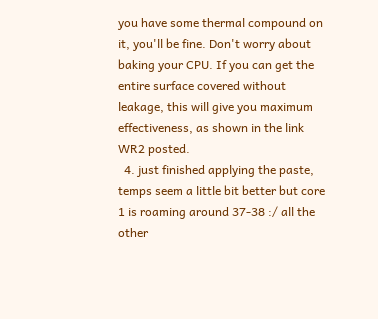you have some thermal compound on it, you'll be fine. Don't worry about baking your CPU. If you can get the entire surface covered without leakage, this will give you maximum effectiveness, as shown in the link WR2 posted.
  4. just finished applying the paste, temps seem a little bit better but core 1 is roaming around 37-38 :/ all the other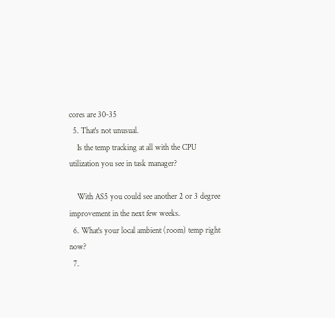cores are 30-35
  5. That's not unusual.
    Is the temp tracking at all with the CPU utilization you see in task manager?

    With AS5 you could see another 2 or 3 degree improvement in the next few weeks.
  6. What's your local ambient (room) temp right now?
  7.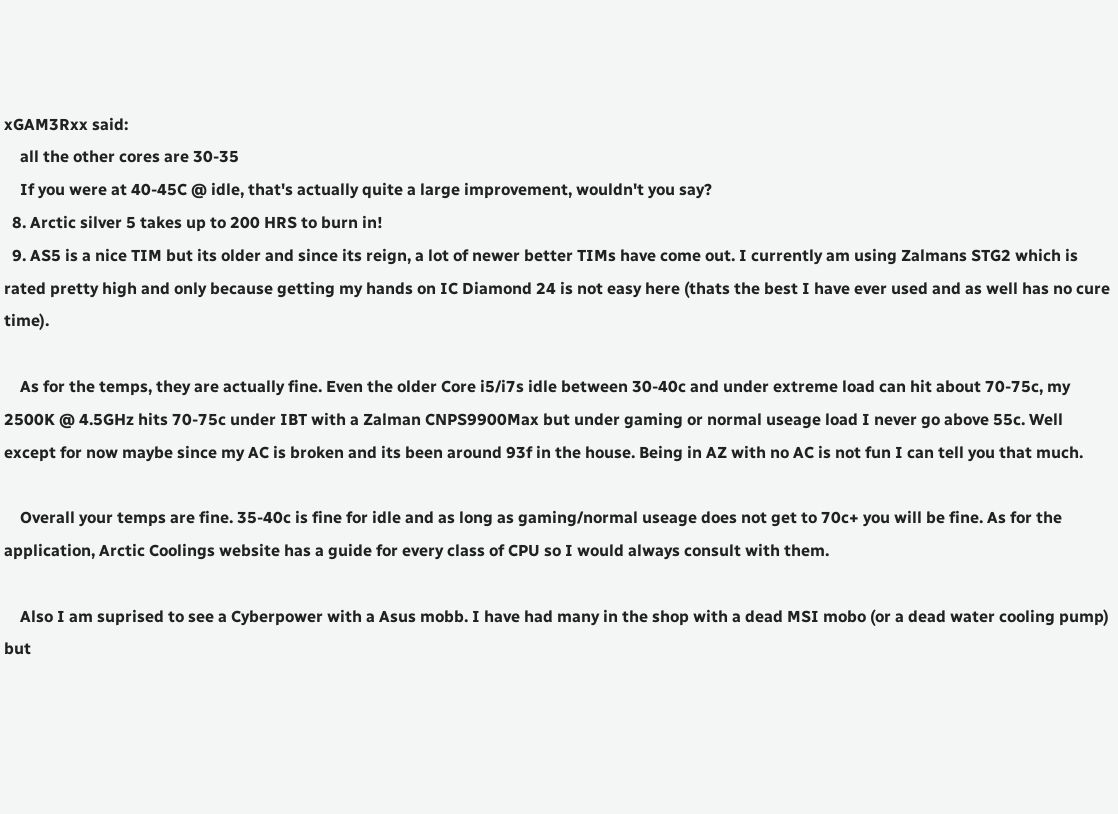xGAM3Rxx said:
    all the other cores are 30-35
    If you were at 40-45C @ idle, that's actually quite a large improvement, wouldn't you say?
  8. Arctic silver 5 takes up to 200 HRS to burn in!
  9. AS5 is a nice TIM but its older and since its reign, a lot of newer better TIMs have come out. I currently am using Zalmans STG2 which is rated pretty high and only because getting my hands on IC Diamond 24 is not easy here (thats the best I have ever used and as well has no cure time).

    As for the temps, they are actually fine. Even the older Core i5/i7s idle between 30-40c and under extreme load can hit about 70-75c, my 2500K @ 4.5GHz hits 70-75c under IBT with a Zalman CNPS9900Max but under gaming or normal useage load I never go above 55c. Well except for now maybe since my AC is broken and its been around 93f in the house. Being in AZ with no AC is not fun I can tell you that much.

    Overall your temps are fine. 35-40c is fine for idle and as long as gaming/normal useage does not get to 70c+ you will be fine. As for the application, Arctic Coolings website has a guide for every class of CPU so I would always consult with them.

    Also I am suprised to see a Cyberpower with a Asus mobb. I have had many in the shop with a dead MSI mobo (or a dead water cooling pump) but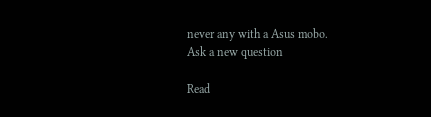never any with a Asus mobo.
Ask a new question

Read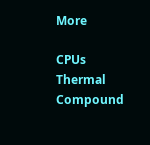More

CPUs Thermal Compound